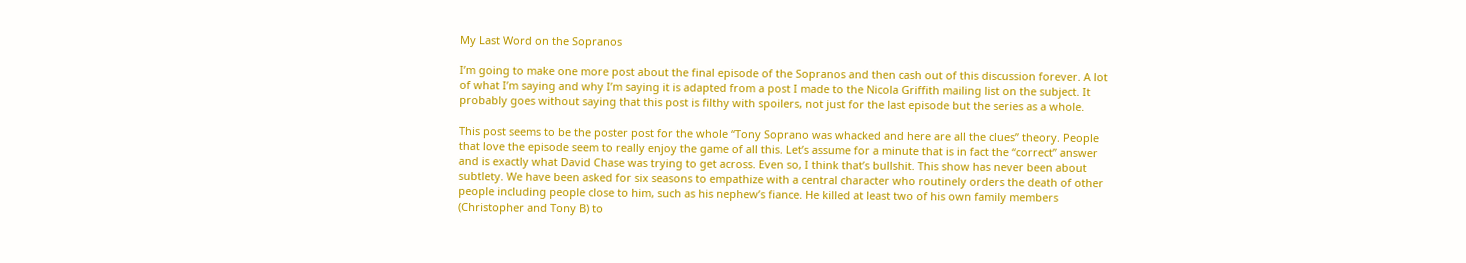My Last Word on the Sopranos

I’m going to make one more post about the final episode of the Sopranos and then cash out of this discussion forever. A lot of what I’m saying and why I’m saying it is adapted from a post I made to the Nicola Griffith mailing list on the subject. It probably goes without saying that this post is filthy with spoilers, not just for the last episode but the series as a whole.

This post seems to be the poster post for the whole “Tony Soprano was whacked and here are all the clues” theory. People that love the episode seem to really enjoy the game of all this. Let’s assume for a minute that is in fact the “correct” answer and is exactly what David Chase was trying to get across. Even so, I think that’s bullshit. This show has never been about subtlety. We have been asked for six seasons to empathize with a central character who routinely orders the death of other people including people close to him, such as his nephew’s fiance. He killed at least two of his own family members (Christopher and Tony B) to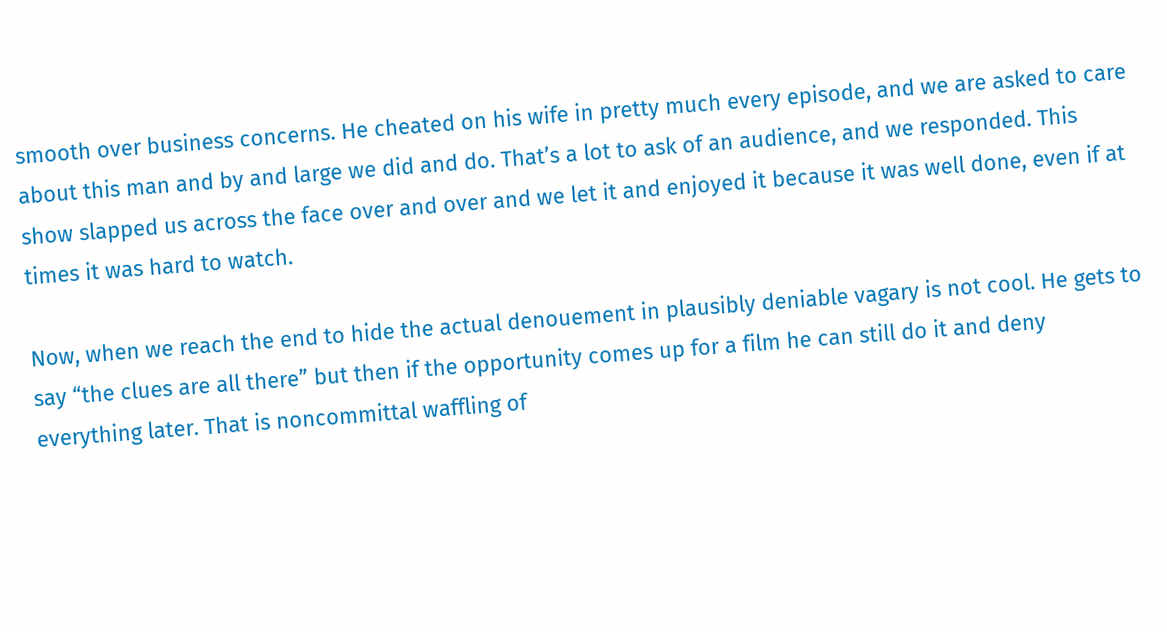smooth over business concerns. He cheated on his wife in pretty much every episode, and we are asked to care about this man and by and large we did and do. That’s a lot to ask of an audience, and we responded. This show slapped us across the face over and over and we let it and enjoyed it because it was well done, even if at times it was hard to watch.

Now, when we reach the end to hide the actual denouement in plausibly deniable vagary is not cool. He gets to say “the clues are all there” but then if the opportunity comes up for a film he can still do it and deny everything later. That is noncommittal waffling of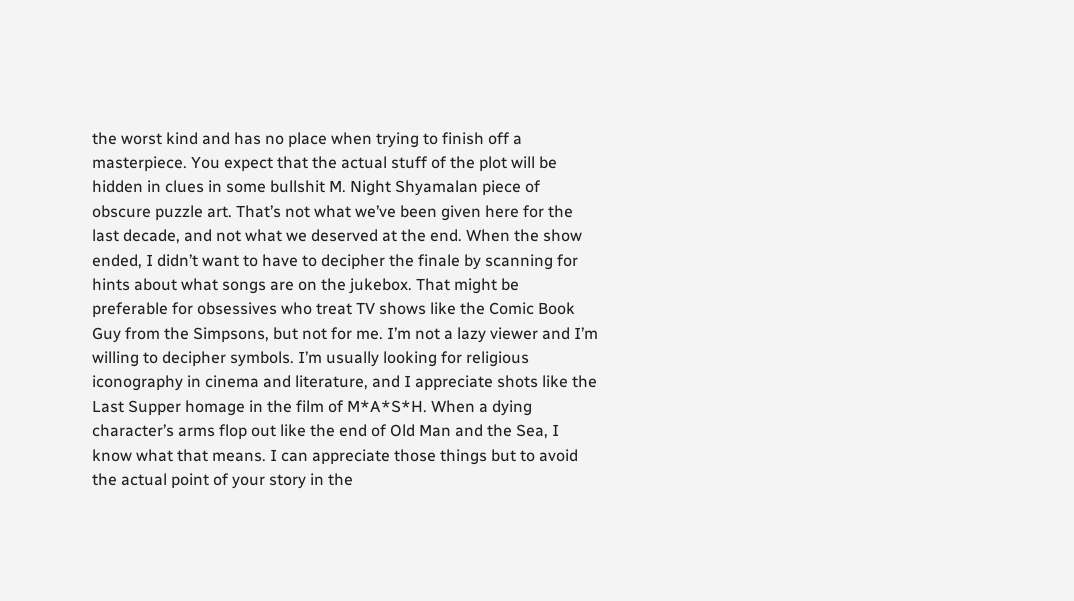the worst kind and has no place when trying to finish off a masterpiece. You expect that the actual stuff of the plot will be hidden in clues in some bullshit M. Night Shyamalan piece of obscure puzzle art. That’s not what we’ve been given here for the last decade, and not what we deserved at the end. When the show ended, I didn’t want to have to decipher the finale by scanning for hints about what songs are on the jukebox. That might be preferable for obsessives who treat TV shows like the Comic Book Guy from the Simpsons, but not for me. I’m not a lazy viewer and I’m willing to decipher symbols. I’m usually looking for religious iconography in cinema and literature, and I appreciate shots like the Last Supper homage in the film of M*A*S*H. When a dying character’s arms flop out like the end of Old Man and the Sea, I know what that means. I can appreciate those things but to avoid the actual point of your story in the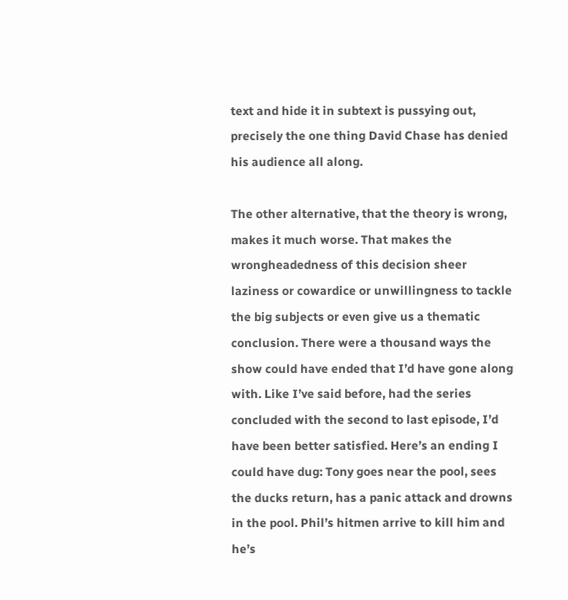text and hide it in subtext is pussying out, precisely the one thing David Chase has denied his audience all along.

The other alternative, that the theory is wrong, makes it much worse. That makes the wrongheadedness of this decision sheer laziness or cowardice or unwillingness to tackle the big subjects or even give us a thematic conclusion. There were a thousand ways the show could have ended that I’d have gone along with. Like I’ve said before, had the series concluded with the second to last episode, I’d have been better satisfied. Here’s an ending I could have dug: Tony goes near the pool, sees the ducks return, has a panic attack and drowns in the pool. Phil’s hitmen arrive to kill him and he’s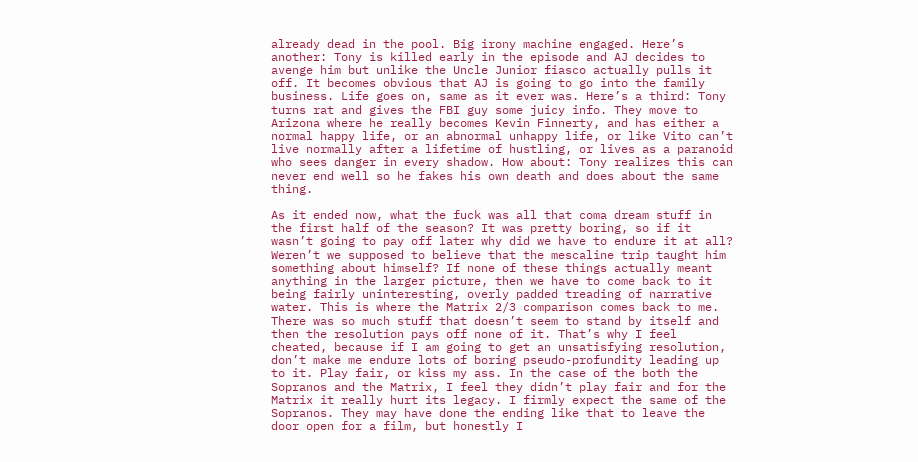already dead in the pool. Big irony machine engaged. Here’s another: Tony is killed early in the episode and AJ decides to avenge him but unlike the Uncle Junior fiasco actually pulls it off. It becomes obvious that AJ is going to go into the family business. Life goes on, same as it ever was. Here’s a third: Tony turns rat and gives the FBI guy some juicy info. They move to Arizona where he really becomes Kevin Finnerty, and has either a normal happy life, or an abnormal unhappy life, or like Vito can’t live normally after a lifetime of hustling, or lives as a paranoid who sees danger in every shadow. How about: Tony realizes this can never end well so he fakes his own death and does about the same thing.

As it ended now, what the fuck was all that coma dream stuff in the first half of the season? It was pretty boring, so if it wasn’t going to pay off later why did we have to endure it at all? Weren’t we supposed to believe that the mescaline trip taught him something about himself? If none of these things actually meant anything in the larger picture, then we have to come back to it being fairly uninteresting, overly padded treading of narrative water. This is where the Matrix 2/3 comparison comes back to me. There was so much stuff that doesn’t seem to stand by itself and then the resolution pays off none of it. That’s why I feel cheated, because if I am going to get an unsatisfying resolution, don’t make me endure lots of boring pseudo-profundity leading up to it. Play fair, or kiss my ass. In the case of the both the Sopranos and the Matrix, I feel they didn’t play fair and for the Matrix it really hurt its legacy. I firmly expect the same of the Sopranos. They may have done the ending like that to leave the door open for a film, but honestly I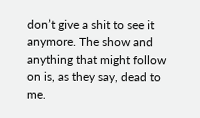don’t give a shit to see it anymore. The show and anything that might follow on is, as they say, dead to me.